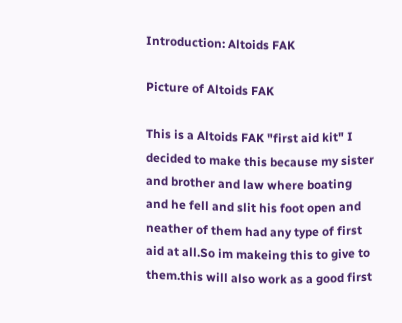Introduction: Altoids FAK

Picture of Altoids FAK

This is a Altoids FAK "first aid kit" I decided to make this because my sister and brother and law where boating and he fell and slit his foot open and neather of them had any type of first aid at all.So im makeing this to give to them.this will also work as a good first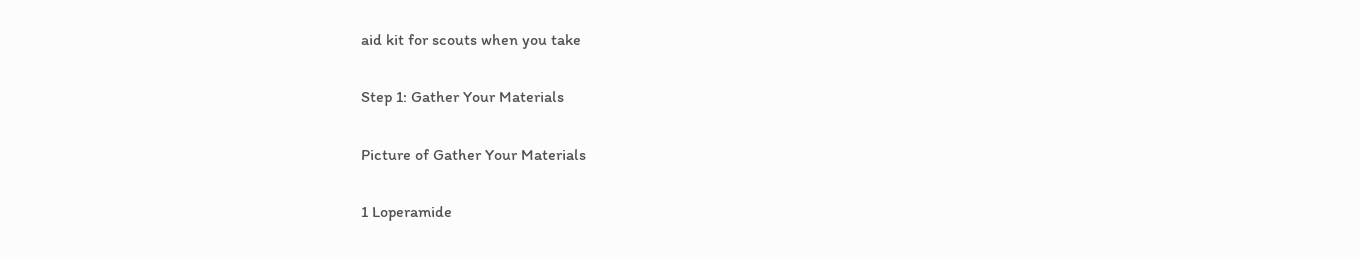aid kit for scouts when you take

Step 1: Gather Your Materials

Picture of Gather Your Materials

1 Loperamide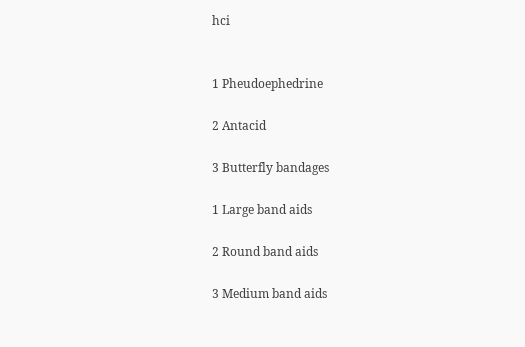hci


1 Pheudoephedrine

2 Antacid

3 Butterfly bandages

1 Large band aids

2 Round band aids

3 Medium band aids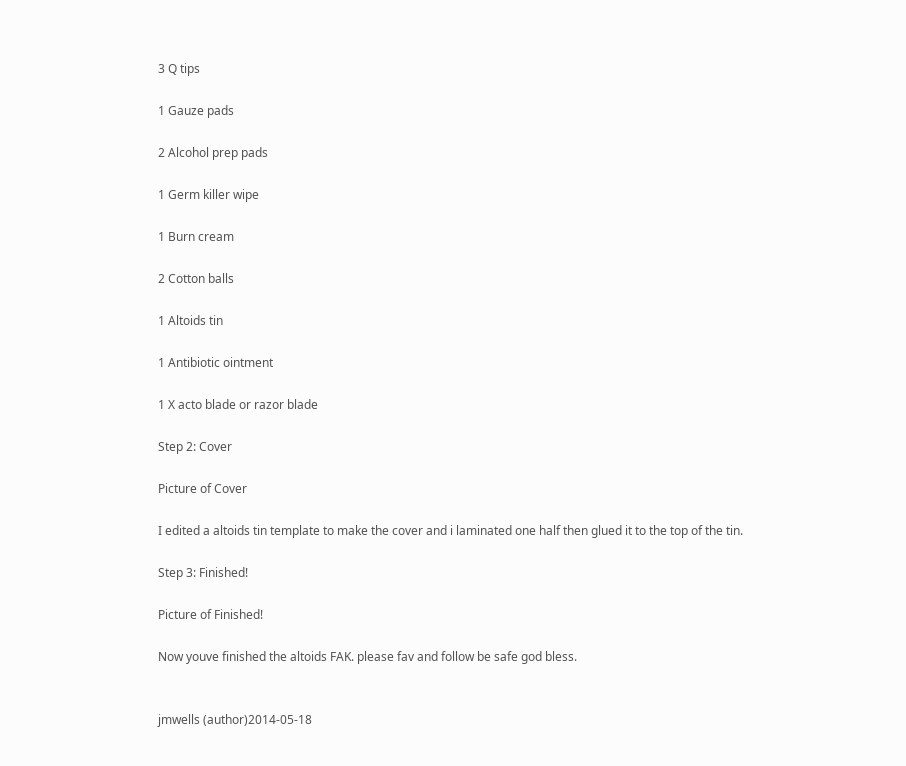3 Q tips

1 Gauze pads

2 Alcohol prep pads

1 Germ killer wipe

1 Burn cream

2 Cotton balls

1 Altoids tin

1 Antibiotic ointment

1 X acto blade or razor blade

Step 2: Cover

Picture of Cover

I edited a altoids tin template to make the cover and i laminated one half then glued it to the top of the tin.

Step 3: Finished!

Picture of Finished!

Now youve finished the altoids FAK. please fav and follow be safe god bless.


jmwells (author)2014-05-18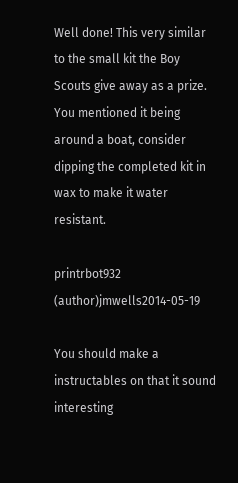Well done! This very similar to the small kit the Boy Scouts give away as a prize. You mentioned it being around a boat, consider dipping the completed kit in wax to make it water resistant.

printrbot932 (author)jmwells2014-05-19

You should make a instructables on that it sound interesting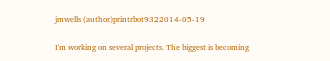jmwells (author)printrbot9322014-05-19

I'm working on several projects. The biggest is becoming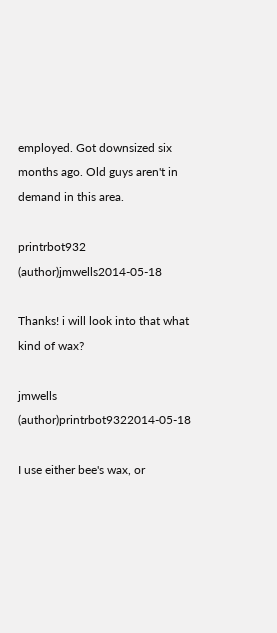employed. Got downsized six months ago. Old guys aren't in demand in this area.

printrbot932 (author)jmwells2014-05-18

Thanks! i will look into that what kind of wax?

jmwells (author)printrbot9322014-05-18

I use either bee's wax, or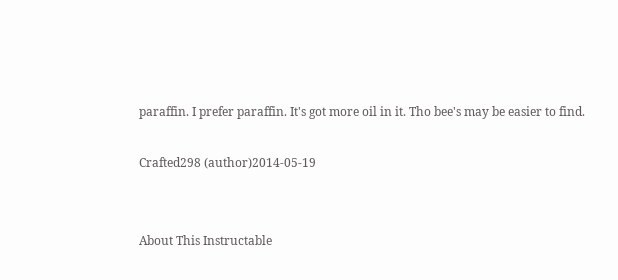paraffin. I prefer paraffin. It's got more oil in it. Tho bee's may be easier to find.

Crafted298 (author)2014-05-19


About This Instructable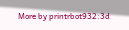More by printrbot932:3d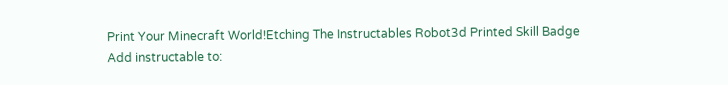Print Your Minecraft World!Etching The Instructables Robot3d Printed Skill Badge
Add instructable to: